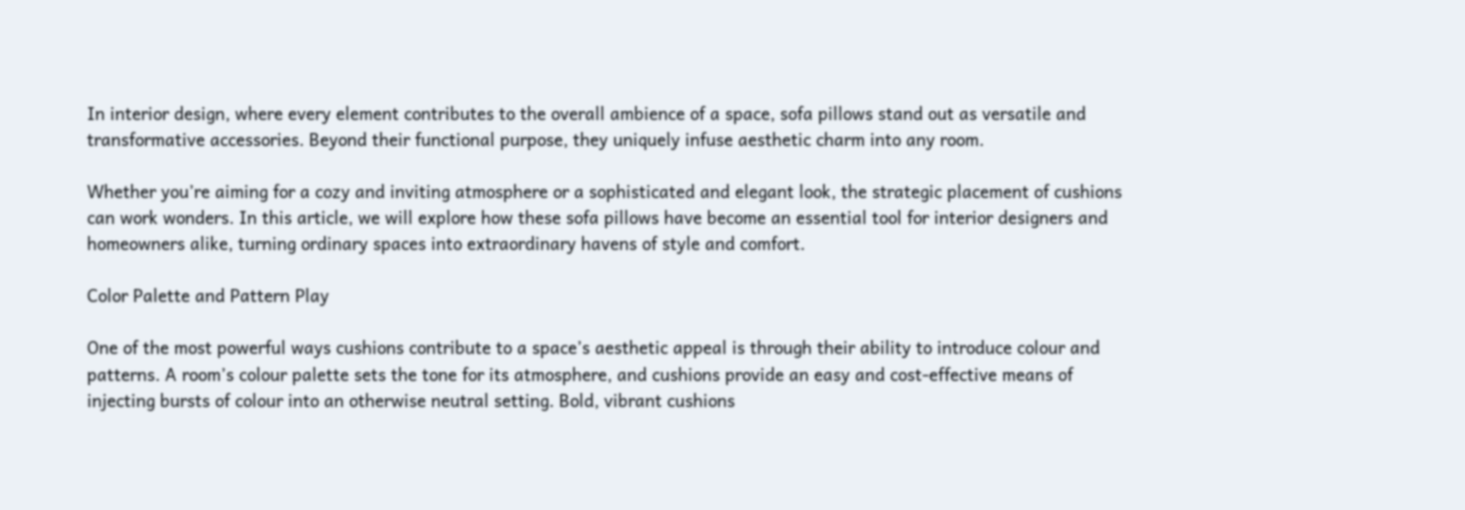In interior design, where every element contributes to the overall ambience of a space, sofa pillows stand out as versatile and transformative accessories. Beyond their functional purpose, they uniquely infuse aesthetic charm into any room.

Whether you’re aiming for a cozy and inviting atmosphere or a sophisticated and elegant look, the strategic placement of cushions can work wonders. In this article, we will explore how these sofa pillows have become an essential tool for interior designers and homeowners alike, turning ordinary spaces into extraordinary havens of style and comfort.

Color Palette and Pattern Play

One of the most powerful ways cushions contribute to a space’s aesthetic appeal is through their ability to introduce colour and patterns. A room’s colour palette sets the tone for its atmosphere, and cushions provide an easy and cost-effective means of injecting bursts of colour into an otherwise neutral setting. Bold, vibrant cushions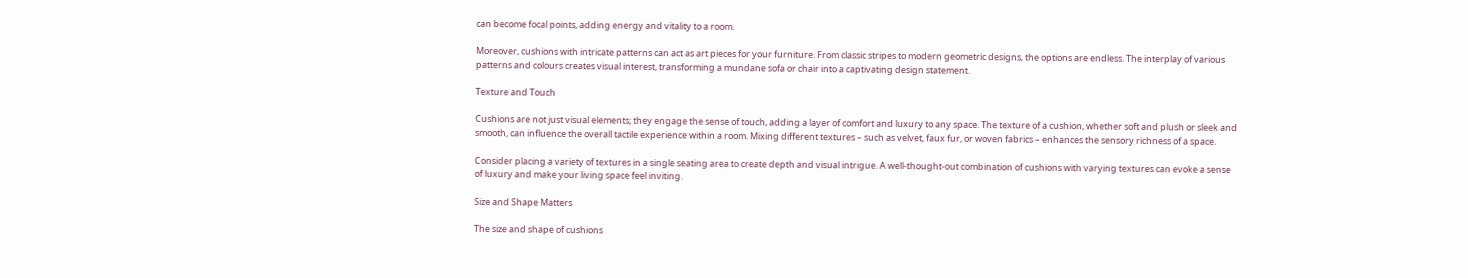can become focal points, adding energy and vitality to a room.

Moreover, cushions with intricate patterns can act as art pieces for your furniture. From classic stripes to modern geometric designs, the options are endless. The interplay of various patterns and colours creates visual interest, transforming a mundane sofa or chair into a captivating design statement.

Texture and Touch

Cushions are not just visual elements; they engage the sense of touch, adding a layer of comfort and luxury to any space. The texture of a cushion, whether soft and plush or sleek and smooth, can influence the overall tactile experience within a room. Mixing different textures – such as velvet, faux fur, or woven fabrics – enhances the sensory richness of a space.

Consider placing a variety of textures in a single seating area to create depth and visual intrigue. A well-thought-out combination of cushions with varying textures can evoke a sense of luxury and make your living space feel inviting.

Size and Shape Matters

The size and shape of cushions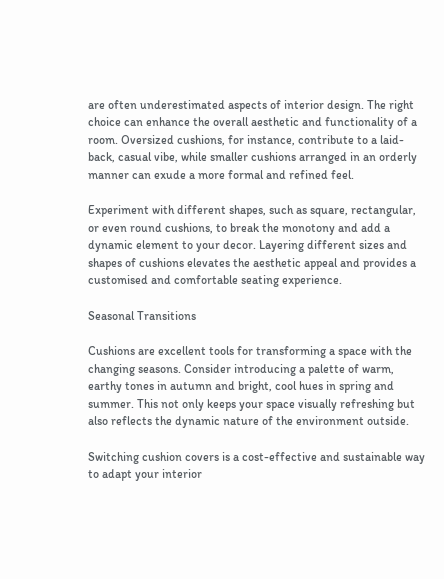are often underestimated aspects of interior design. The right choice can enhance the overall aesthetic and functionality of a room. Oversized cushions, for instance, contribute to a laid-back, casual vibe, while smaller cushions arranged in an orderly manner can exude a more formal and refined feel.

Experiment with different shapes, such as square, rectangular, or even round cushions, to break the monotony and add a dynamic element to your decor. Layering different sizes and shapes of cushions elevates the aesthetic appeal and provides a customised and comfortable seating experience.

Seasonal Transitions

Cushions are excellent tools for transforming a space with the changing seasons. Consider introducing a palette of warm, earthy tones in autumn and bright, cool hues in spring and summer. This not only keeps your space visually refreshing but also reflects the dynamic nature of the environment outside.

Switching cushion covers is a cost-effective and sustainable way to adapt your interior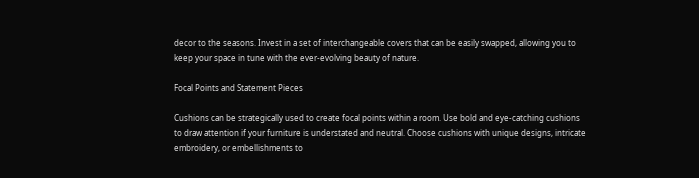decor to the seasons. Invest in a set of interchangeable covers that can be easily swapped, allowing you to keep your space in tune with the ever-evolving beauty of nature.

Focal Points and Statement Pieces

Cushions can be strategically used to create focal points within a room. Use bold and eye-catching cushions to draw attention if your furniture is understated and neutral. Choose cushions with unique designs, intricate embroidery, or embellishments to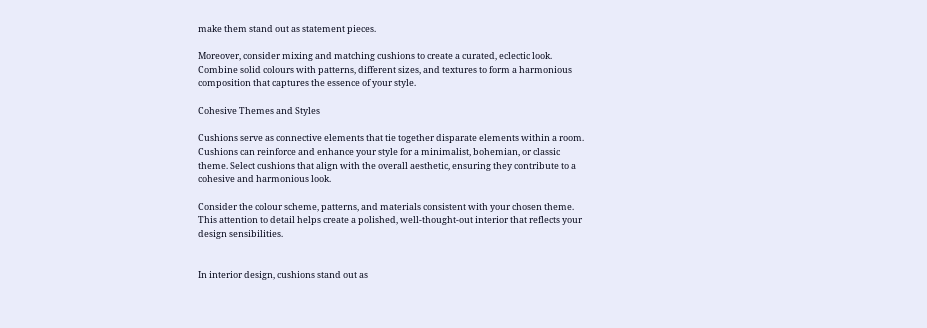make them stand out as statement pieces.

Moreover, consider mixing and matching cushions to create a curated, eclectic look. Combine solid colours with patterns, different sizes, and textures to form a harmonious composition that captures the essence of your style.

Cohesive Themes and Styles

Cushions serve as connective elements that tie together disparate elements within a room. Cushions can reinforce and enhance your style for a minimalist, bohemian, or classic theme. Select cushions that align with the overall aesthetic, ensuring they contribute to a cohesive and harmonious look.

Consider the colour scheme, patterns, and materials consistent with your chosen theme. This attention to detail helps create a polished, well-thought-out interior that reflects your design sensibilities.


In interior design, cushions stand out as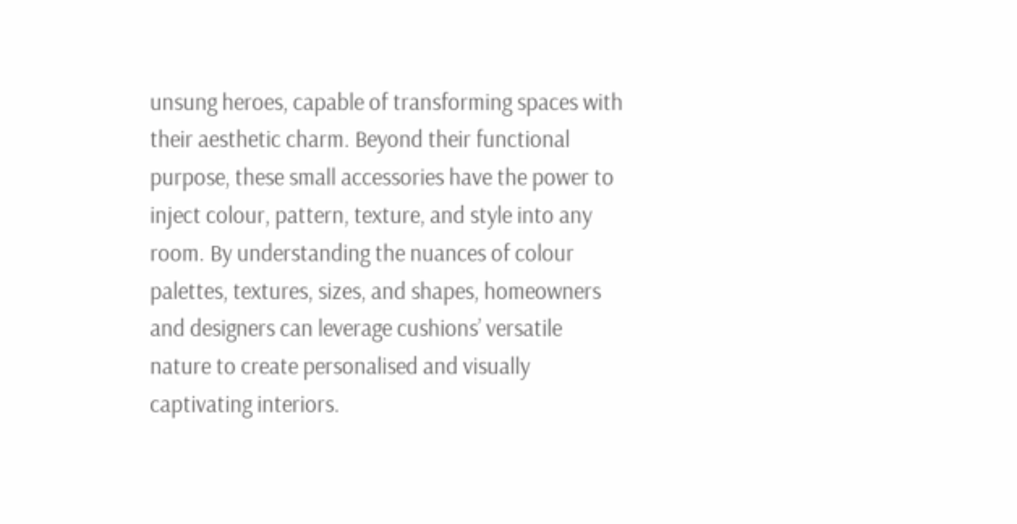unsung heroes, capable of transforming spaces with their aesthetic charm. Beyond their functional purpose, these small accessories have the power to inject colour, pattern, texture, and style into any room. By understanding the nuances of colour palettes, textures, sizes, and shapes, homeowners and designers can leverage cushions’ versatile nature to create personalised and visually captivating interiors.